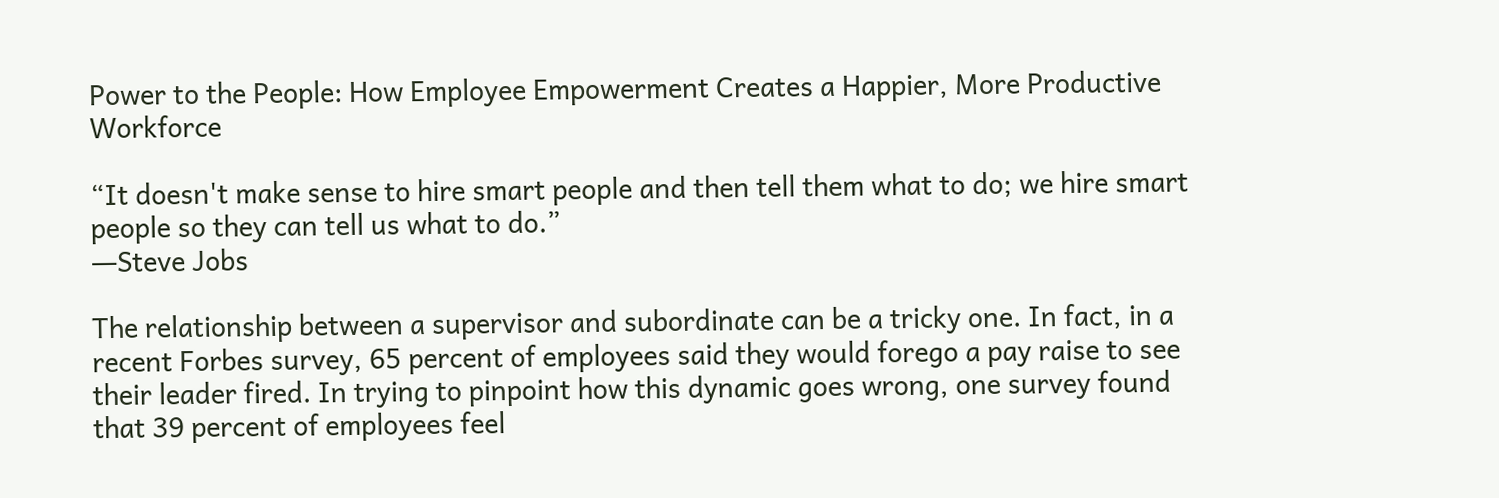Power to the People: How Employee Empowerment Creates a Happier, More Productive Workforce

“It doesn't make sense to hire smart people and then tell them what to do; we hire smart people so they can tell us what to do.”
―Steve Jobs

The relationship between a supervisor and subordinate can be a tricky one. In fact, in a recent Forbes survey, 65 percent of employees said they would forego a pay raise to see their leader fired. In trying to pinpoint how this dynamic goes wrong, one survey found that 39 percent of employees feel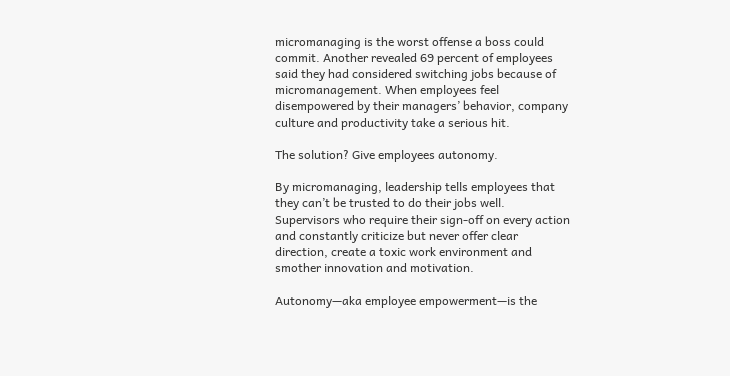micromanaging is the worst offense a boss could commit. Another revealed 69 percent of employees said they had considered switching jobs because of micromanagement. When employees feel disempowered by their managers’ behavior, company culture and productivity take a serious hit.

The solution? Give employees autonomy.

By micromanaging, leadership tells employees that they can’t be trusted to do their jobs well. Supervisors who require their sign-off on every action and constantly criticize but never offer clear direction, create a toxic work environment and smother innovation and motivation.

Autonomy—aka employee empowerment—is the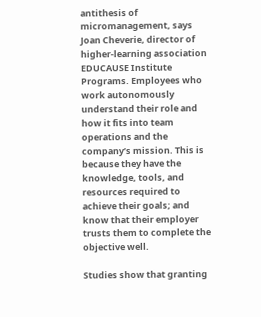antithesis of micromanagement, says Joan Cheverie, director of higher-learning association EDUCAUSE Institute Programs. Employees who work autonomously understand their role and how it fits into team operations and the company’s mission. This is because they have the knowledge, tools, and resources required to achieve their goals; and know that their employer trusts them to complete the objective well.

Studies show that granting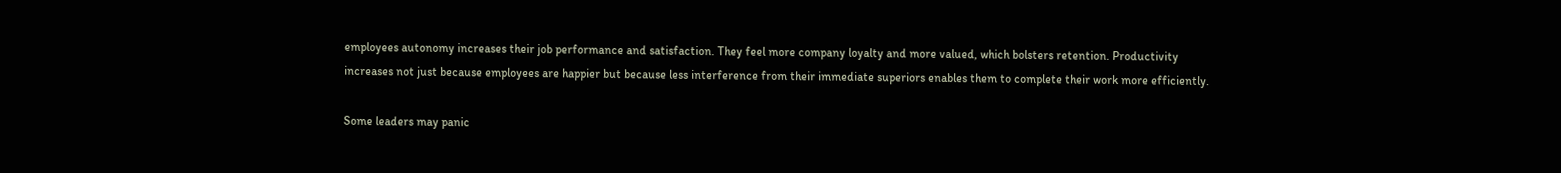employees autonomy increases their job performance and satisfaction. They feel more company loyalty and more valued, which bolsters retention. Productivity increases not just because employees are happier but because less interference from their immediate superiors enables them to complete their work more efficiently.

Some leaders may panic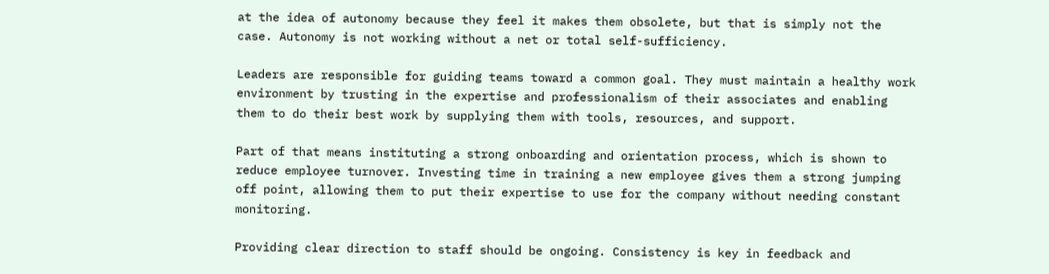at the idea of autonomy because they feel it makes them obsolete, but that is simply not the case. Autonomy is not working without a net or total self-sufficiency.

Leaders are responsible for guiding teams toward a common goal. They must maintain a healthy work environment by trusting in the expertise and professionalism of their associates and enabling them to do their best work by supplying them with tools, resources, and support.

Part of that means instituting a strong onboarding and orientation process, which is shown to reduce employee turnover. Investing time in training a new employee gives them a strong jumping off point, allowing them to put their expertise to use for the company without needing constant monitoring.

Providing clear direction to staff should be ongoing. Consistency is key in feedback and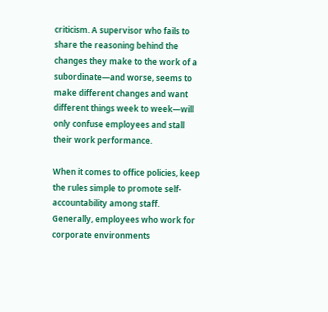criticism. A supervisor who fails to share the reasoning behind the changes they make to the work of a subordinate—and worse, seems to make different changes and want different things week to week—will only confuse employees and stall their work performance.

When it comes to office policies, keep the rules simple to promote self-accountability among staff. Generally, employees who work for corporate environments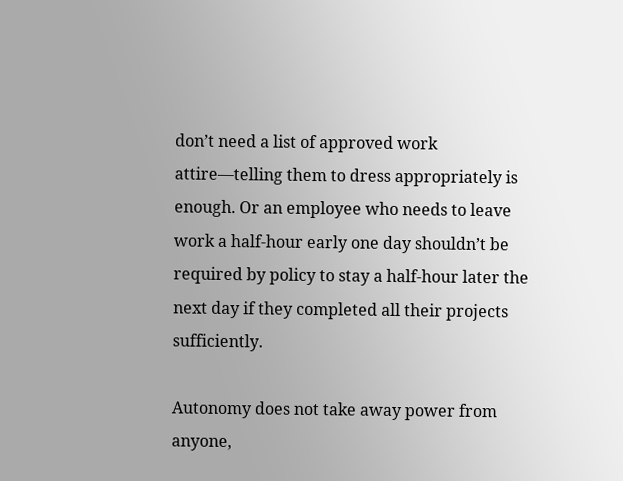don’t need a list of approved work attire—telling them to dress appropriately is enough. Or an employee who needs to leave work a half-hour early one day shouldn’t be required by policy to stay a half-hour later the next day if they completed all their projects sufficiently.

Autonomy does not take away power from anyone,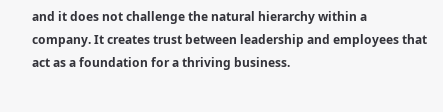and it does not challenge the natural hierarchy within a company. It creates trust between leadership and employees that act as a foundation for a thriving business.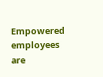Empowered employees are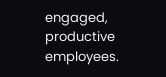engaged, productive employees.